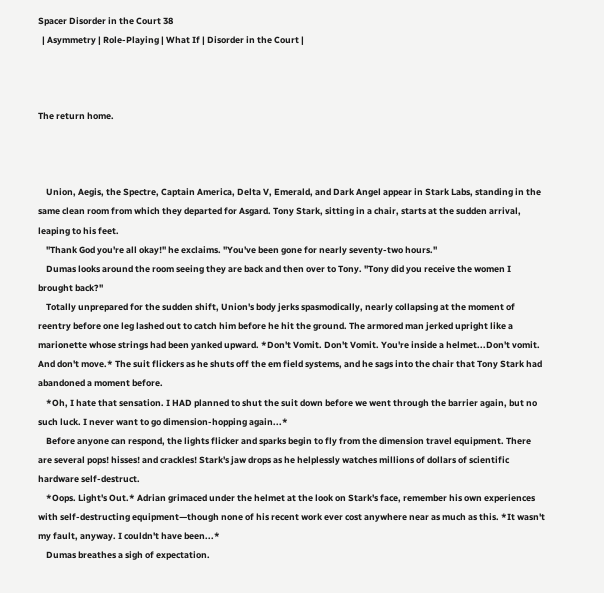Spacer Disorder in the Court 38
  | Asymmetry | Role-Playing | What If | Disorder in the Court |



The return home.



    Union, Aegis, the Spectre, Captain America, Delta V, Emerald, and Dark Angel appear in Stark Labs, standing in the same clean room from which they departed for Asgard. Tony Stark, sitting in a chair, starts at the sudden arrival, leaping to his feet.
    "Thank God you're all okay!" he exclaims. "You've been gone for nearly seventy-two hours."
    Dumas looks around the room seeing they are back and then over to Tony. "Tony did you receive the women I brought back?"
    Totally unprepared for the sudden shift, Union's body jerks spasmodically, nearly collapsing at the moment of reentry before one leg lashed out to catch him before he hit the ground. The armored man jerked upright like a marionette whose strings had been yanked upward. *Don't Vomit. Don't Vomit. You're inside a helmet...Don't vomit. And don't move.* The suit flickers as he shuts off the em field systems, and he sags into the chair that Tony Stark had abandoned a moment before.
    *Oh, I hate that sensation. I HAD planned to shut the suit down before we went through the barrier again, but no such luck. I never want to go dimension-hopping again...*
    Before anyone can respond, the lights flicker and sparks begin to fly from the dimension travel equipment. There are several pops! hisses! and crackles! Stark's jaw drops as he helplessly watches millions of dollars of scientific hardware self-destruct.
    *Oops. Light's Out.* Adrian grimaced under the helmet at the look on Stark's face, remember his own experiences with self-destructing equipment—though none of his recent work ever cost anywhere near as much as this. *It wasn't my fault, anyway. I couldn't have been...*
    Dumas breathes a sigh of expectation.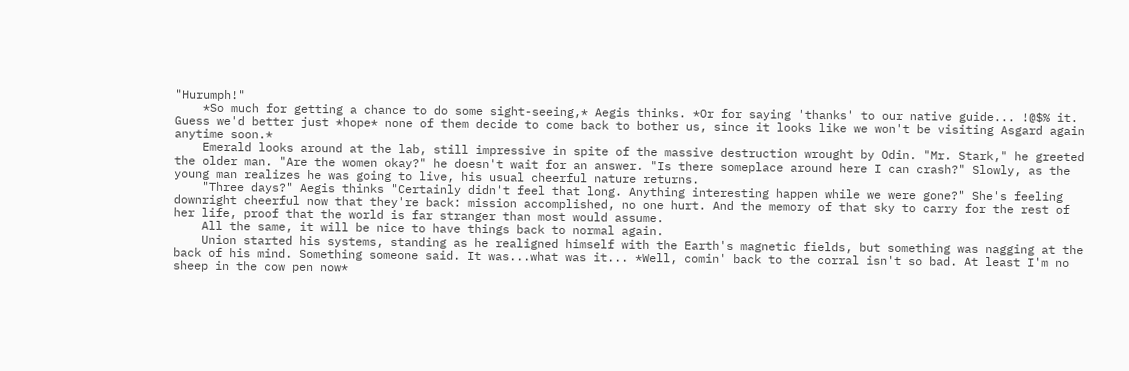"Hurumph!"
    *So much for getting a chance to do some sight-seeing,* Aegis thinks. *Or for saying 'thanks' to our native guide... !@$% it. Guess we'd better just *hope* none of them decide to come back to bother us, since it looks like we won't be visiting Asgard again anytime soon.*
    Emerald looks around at the lab, still impressive in spite of the massive destruction wrought by Odin. "Mr. Stark," he greeted the older man. "Are the women okay?" he doesn't wait for an answer. "Is there someplace around here I can crash?" Slowly, as the young man realizes he was going to live, his usual cheerful nature returns.
    "Three days?" Aegis thinks "Certainly didn't feel that long. Anything interesting happen while we were gone?" She's feeling downright cheerful now that they're back: mission accomplished, no one hurt. And the memory of that sky to carry for the rest of her life, proof that the world is far stranger than most would assume.
    All the same, it will be nice to have things back to normal again.
    Union started his systems, standing as he realigned himself with the Earth's magnetic fields, but something was nagging at the back of his mind. Something someone said. It was...what was it... *Well, comin' back to the corral isn't so bad. At least I'm no sheep in the cow pen now*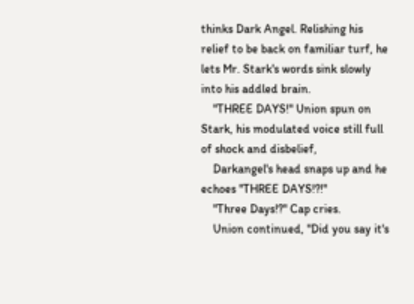thinks Dark Angel. Relishing his relief to be back on familiar turf, he lets Mr. Stark's words sink slowly into his addled brain.
    "THREE DAYS!" Union spun on Stark, his modulated voice still full of shock and disbelief,
    Darkangel's head snaps up and he echoes "THREE DAYS!?!"
    "Three Days!?" Cap cries.
    Union continued, "Did you say it's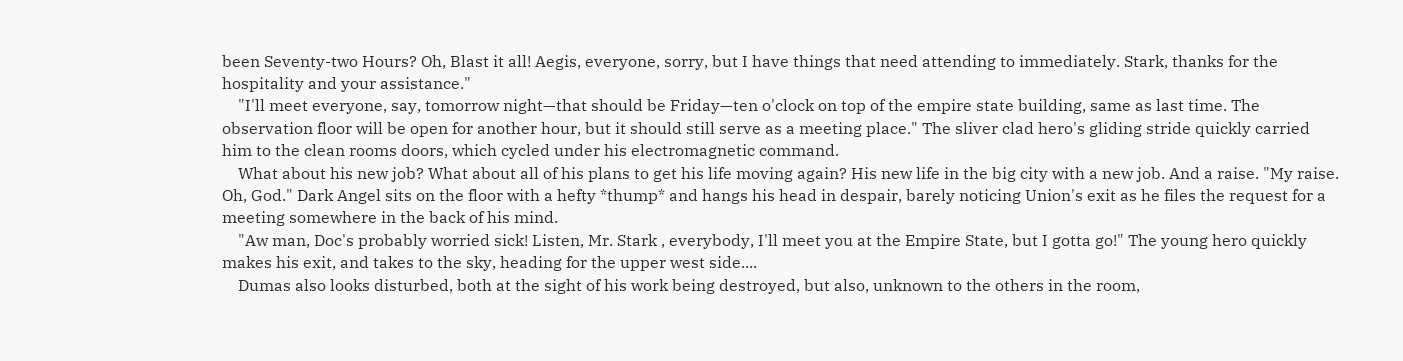been Seventy-two Hours? Oh, Blast it all! Aegis, everyone, sorry, but I have things that need attending to immediately. Stark, thanks for the hospitality and your assistance."
    "I'll meet everyone, say, tomorrow night—that should be Friday—ten o'clock on top of the empire state building, same as last time. The observation floor will be open for another hour, but it should still serve as a meeting place." The sliver clad hero's gliding stride quickly carried him to the clean rooms doors, which cycled under his electromagnetic command.
    What about his new job? What about all of his plans to get his life moving again? His new life in the big city with a new job. And a raise. "My raise. Oh, God." Dark Angel sits on the floor with a hefty *thump* and hangs his head in despair, barely noticing Union's exit as he files the request for a meeting somewhere in the back of his mind.
    "Aw man, Doc's probably worried sick! Listen, Mr. Stark , everybody, I'll meet you at the Empire State, but I gotta go!" The young hero quickly makes his exit, and takes to the sky, heading for the upper west side....
    Dumas also looks disturbed, both at the sight of his work being destroyed, but also, unknown to the others in the room,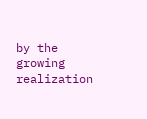by the growing realization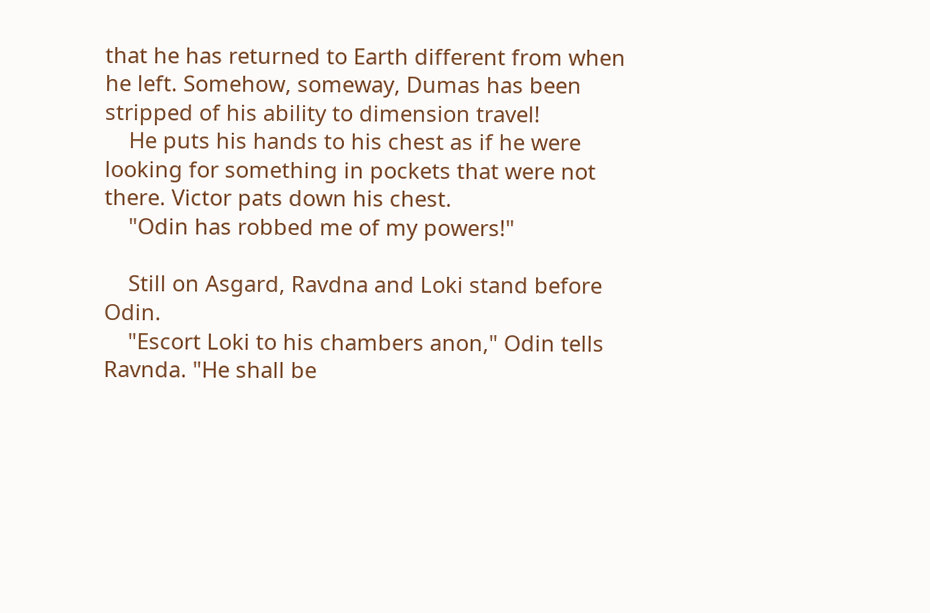that he has returned to Earth different from when he left. Somehow, someway, Dumas has been stripped of his ability to dimension travel!
    He puts his hands to his chest as if he were looking for something in pockets that were not there. Victor pats down his chest.
    "Odin has robbed me of my powers!"

    Still on Asgard, Ravdna and Loki stand before Odin.
    "Escort Loki to his chambers anon," Odin tells Ravnda. "He shall be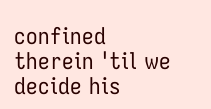confined therein 'til we decide his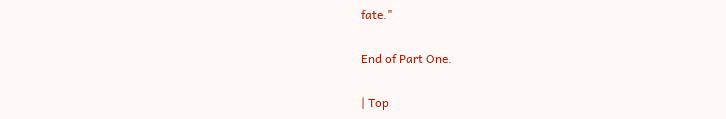fate."

End of Part One.

| Top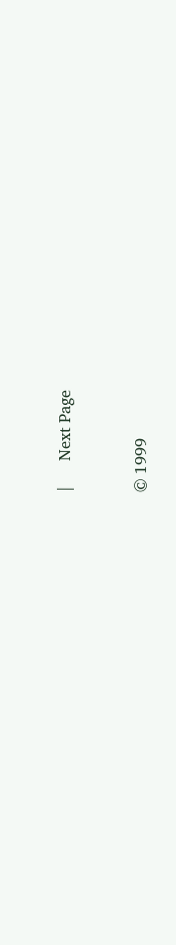|     Next Page


© 1999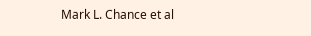Mark L. Chance et al